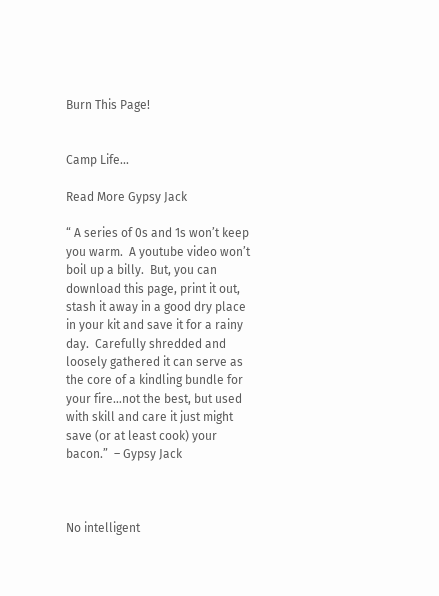Burn This Page!


Camp Life...

Read More Gypsy Jack

“ A series of 0s and 1s won’t keep you warm.  A youtube video won’t boil up a billy.  But, you can download this page, print it out, stash it away in a good dry place in your kit and save it for a rainy day.  Carefully shredded and loosely gathered it can serve as the core of a kindling bundle for your fire…not the best, but used with skill and care it just might save (or at least cook) your bacon.”  – Gypsy Jack



No intelligent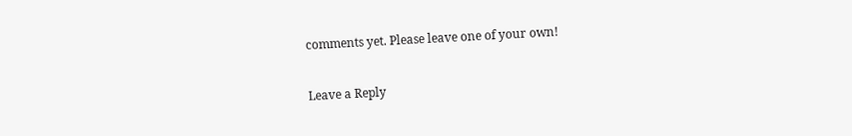comments yet. Please leave one of your own!

Leave a Reply